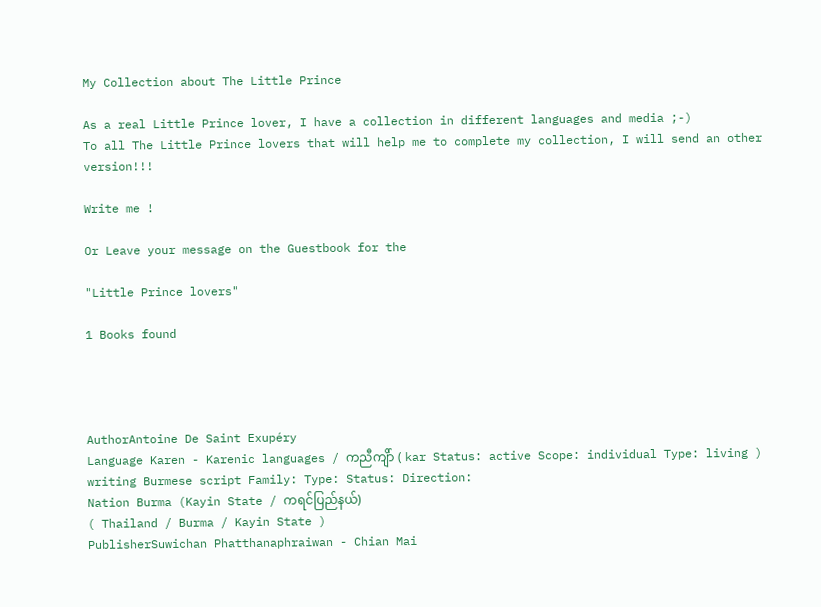My Collection about The Little Prince

As a real Little Prince lover, I have a collection in different languages and media ;-)
To all The Little Prince lovers that will help me to complete my collection, I will send an other version!!!

Write me !

Or Leave your message on the Guestbook for the

"Little Prince lovers"

1 Books found




AuthorAntoine De Saint Exupéry
Language Karen - Karenic languages / ကညီကျိာ် ( kar Status: active Scope: individual Type: living )
writing Burmese script Family: Type: Status: Direction:
Nation Burma (Kayin State / ကရင်ပြည်နယ်)
( Thailand / Burma / Kayin State )
PublisherSuwichan Phatthanaphraiwan - Chian Mai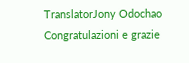TranslatorJony Odochao
Congratulazioni e grazie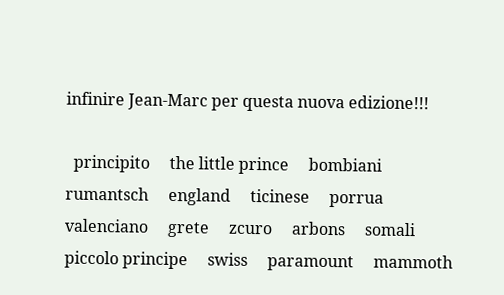infinire Jean-Marc per questa nuova edizione!!!

  principito     the little prince     bombiani     rumantsch     england     ticinese     porrua     valenciano     grete     zcuro     arbons     somali     piccolo principe     swiss     paramount     mammoth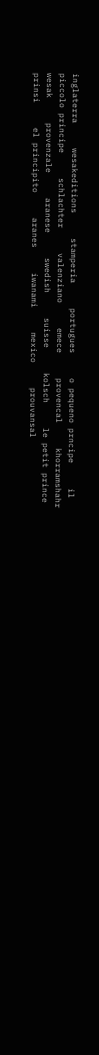inglaterra     wesakeditions     stamperia     portugues     o pequeno prncipe     il piccolo principe     schlachter     valenziano     emece     provencal     khorramshahr     wesak     provenzale     aranese     swedish     suisse     kolsch     le petit prince     prinsi     el principito     aranes     iwanami     mexico     prouvansal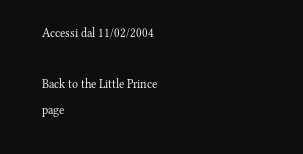Accessi dal 11/02/2004

Back to the Little Prince page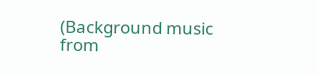(Background music from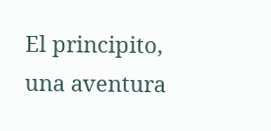El principito, una aventura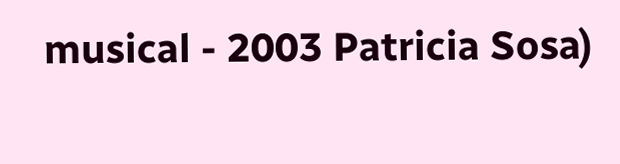musical - 2003 Patricia Sosa)